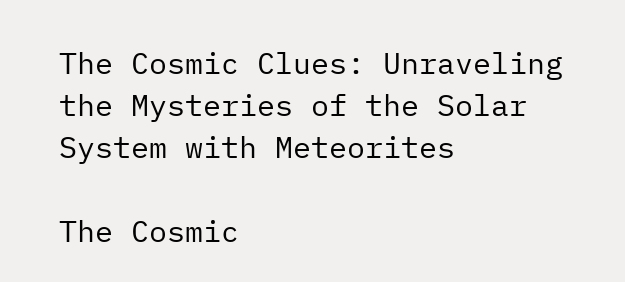The Cosmic Clues: Unraveling the Mysteries of the Solar System with Meteorites

The Cosmic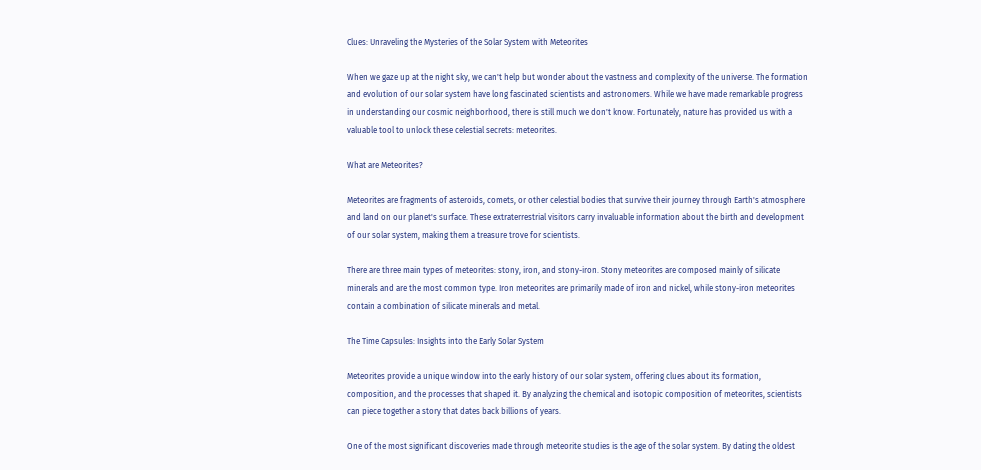Clues: Unraveling the Mysteries of the Solar System with Meteorites

When we gaze up at the night sky, we can't help but wonder about the vastness and complexity of the universe. The formation and evolution of our solar system have long fascinated scientists and astronomers. While we have made remarkable progress in understanding our cosmic neighborhood, there is still much we don't know. Fortunately, nature has provided us with a valuable tool to unlock these celestial secrets: meteorites.

What are Meteorites?

Meteorites are fragments of asteroids, comets, or other celestial bodies that survive their journey through Earth's atmosphere and land on our planet's surface. These extraterrestrial visitors carry invaluable information about the birth and development of our solar system, making them a treasure trove for scientists.

There are three main types of meteorites: stony, iron, and stony-iron. Stony meteorites are composed mainly of silicate minerals and are the most common type. Iron meteorites are primarily made of iron and nickel, while stony-iron meteorites contain a combination of silicate minerals and metal.

The Time Capsules: Insights into the Early Solar System

Meteorites provide a unique window into the early history of our solar system, offering clues about its formation, composition, and the processes that shaped it. By analyzing the chemical and isotopic composition of meteorites, scientists can piece together a story that dates back billions of years.

One of the most significant discoveries made through meteorite studies is the age of the solar system. By dating the oldest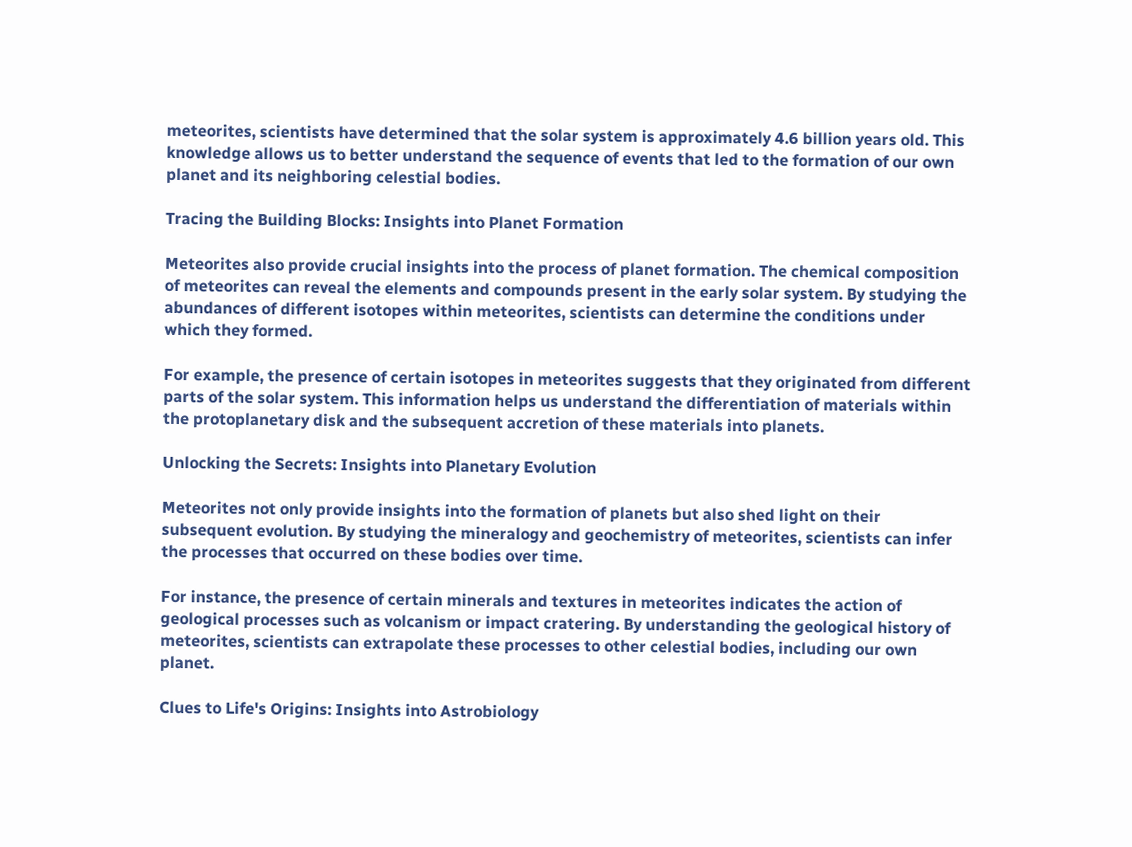meteorites, scientists have determined that the solar system is approximately 4.6 billion years old. This knowledge allows us to better understand the sequence of events that led to the formation of our own planet and its neighboring celestial bodies.

Tracing the Building Blocks: Insights into Planet Formation

Meteorites also provide crucial insights into the process of planet formation. The chemical composition of meteorites can reveal the elements and compounds present in the early solar system. By studying the abundances of different isotopes within meteorites, scientists can determine the conditions under which they formed.

For example, the presence of certain isotopes in meteorites suggests that they originated from different parts of the solar system. This information helps us understand the differentiation of materials within the protoplanetary disk and the subsequent accretion of these materials into planets.

Unlocking the Secrets: Insights into Planetary Evolution

Meteorites not only provide insights into the formation of planets but also shed light on their subsequent evolution. By studying the mineralogy and geochemistry of meteorites, scientists can infer the processes that occurred on these bodies over time.

For instance, the presence of certain minerals and textures in meteorites indicates the action of geological processes such as volcanism or impact cratering. By understanding the geological history of meteorites, scientists can extrapolate these processes to other celestial bodies, including our own planet.

Clues to Life's Origins: Insights into Astrobiology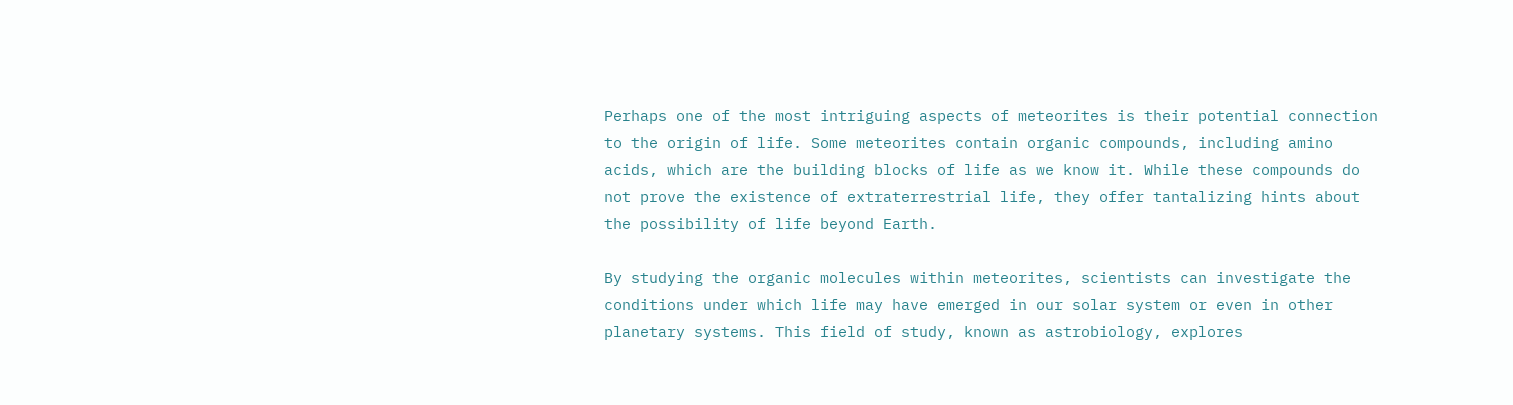Perhaps one of the most intriguing aspects of meteorites is their potential connection to the origin of life. Some meteorites contain organic compounds, including amino acids, which are the building blocks of life as we know it. While these compounds do not prove the existence of extraterrestrial life, they offer tantalizing hints about the possibility of life beyond Earth.

By studying the organic molecules within meteorites, scientists can investigate the conditions under which life may have emerged in our solar system or even in other planetary systems. This field of study, known as astrobiology, explores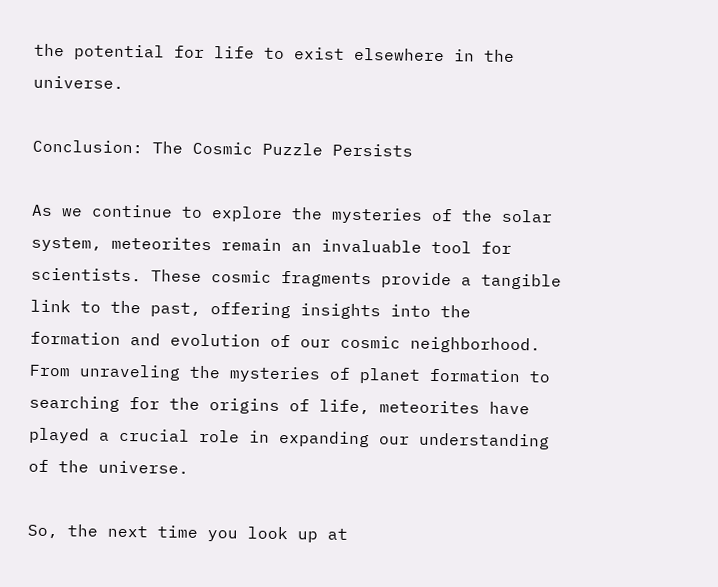the potential for life to exist elsewhere in the universe.

Conclusion: The Cosmic Puzzle Persists

As we continue to explore the mysteries of the solar system, meteorites remain an invaluable tool for scientists. These cosmic fragments provide a tangible link to the past, offering insights into the formation and evolution of our cosmic neighborhood. From unraveling the mysteries of planet formation to searching for the origins of life, meteorites have played a crucial role in expanding our understanding of the universe.

So, the next time you look up at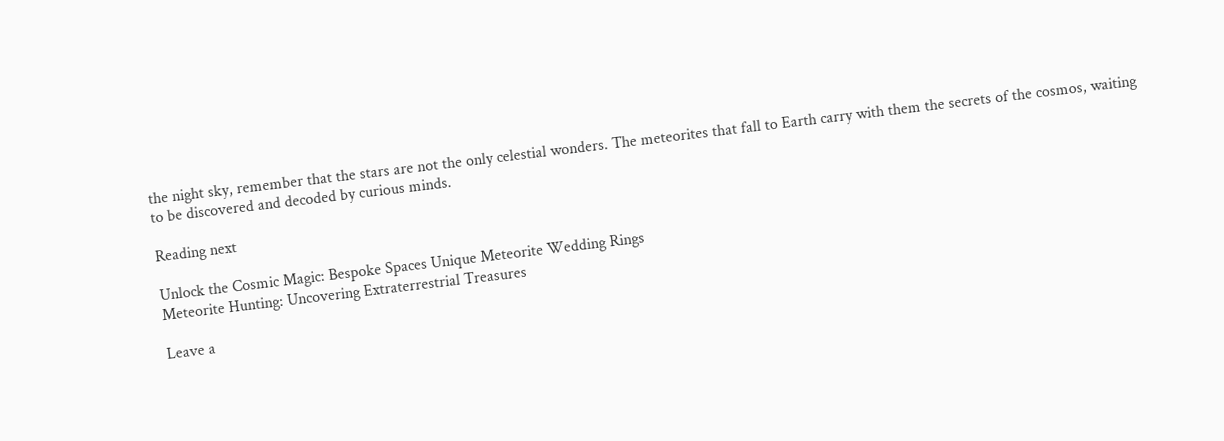the night sky, remember that the stars are not the only celestial wonders. The meteorites that fall to Earth carry with them the secrets of the cosmos, waiting to be discovered and decoded by curious minds.

Reading next

Unlock the Cosmic Magic: Bespoke Spaces Unique Meteorite Wedding Rings
Meteorite Hunting: Uncovering Extraterrestrial Treasures

Leave a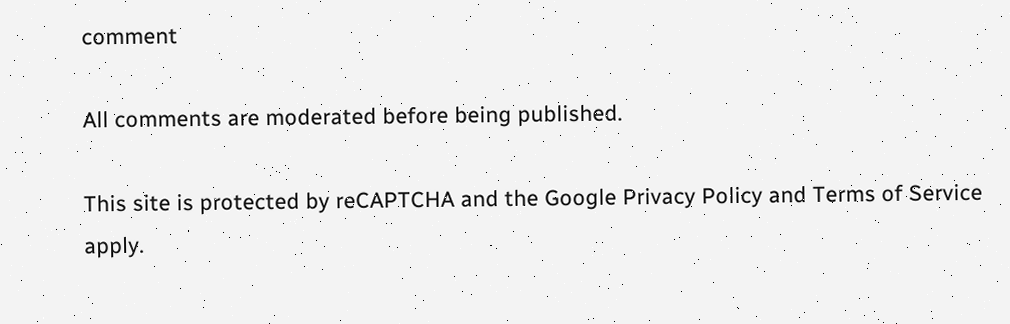comment

All comments are moderated before being published.

This site is protected by reCAPTCHA and the Google Privacy Policy and Terms of Service apply.